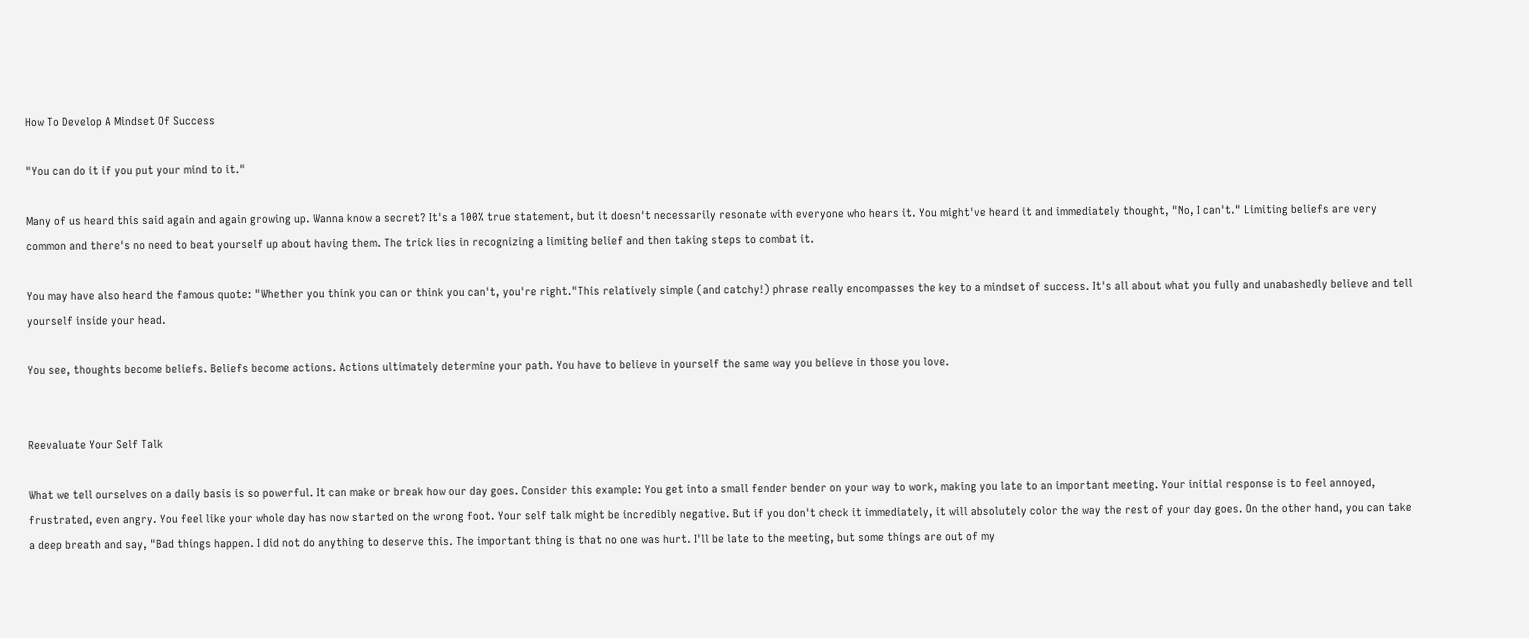How To Develop A Mindset Of Success

"You can do it if you put your mind to it."

Many of us heard this said again and again growing up. Wanna know a secret? It's a 100% true statement, but it doesn't necessarily resonate with everyone who hears it. You might've heard it and immediately thought, "No, I can't." Limiting beliefs are very common and there's no need to beat yourself up about having them. The trick lies in recognizing a limiting belief and then taking steps to combat it.

You may have also heard the famous quote: "Whether you think you can or think you can't, you're right."This relatively simple (and catchy!) phrase really encompasses the key to a mindset of success. It's all about what you fully and unabashedly believe and tell yourself inside your head.

You see, thoughts become beliefs. Beliefs become actions. Actions ultimately determine your path. You have to believe in yourself the same way you believe in those you love.


Reevaluate Your Self Talk

What we tell ourselves on a daily basis is so powerful. It can make or break how our day goes. Consider this example: You get into a small fender bender on your way to work, making you late to an important meeting. Your initial response is to feel annoyed, frustrated, even angry. You feel like your whole day has now started on the wrong foot. Your self talk might be incredibly negative. But if you don't check it immediately, it will absolutely color the way the rest of your day goes. On the other hand, you can take a deep breath and say, "Bad things happen. I did not do anything to deserve this. The important thing is that no one was hurt. I'll be late to the meeting, but some things are out of my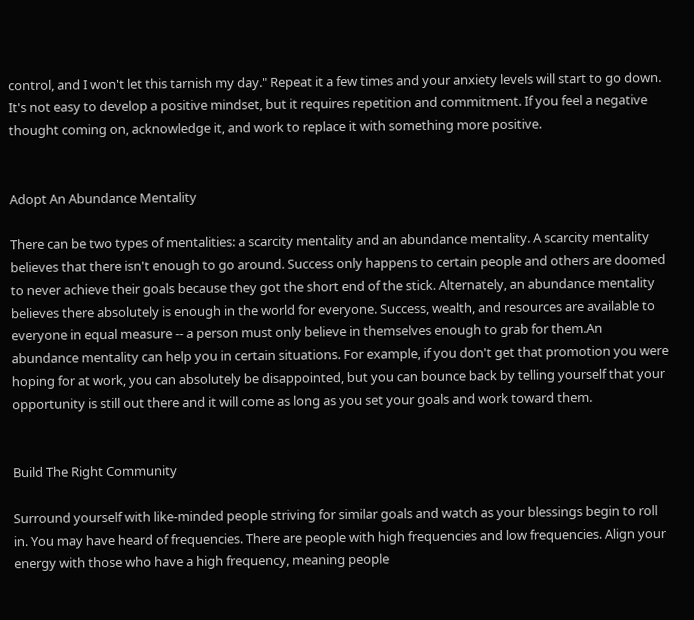control, and I won't let this tarnish my day." Repeat it a few times and your anxiety levels will start to go down. It's not easy to develop a positive mindset, but it requires repetition and commitment. If you feel a negative thought coming on, acknowledge it, and work to replace it with something more positive.


Adopt An Abundance Mentality

There can be two types of mentalities: a scarcity mentality and an abundance mentality. A scarcity mentality believes that there isn't enough to go around. Success only happens to certain people and others are doomed to never achieve their goals because they got the short end of the stick. Alternately, an abundance mentality believes there absolutely is enough in the world for everyone. Success, wealth, and resources are available to everyone in equal measure -- a person must only believe in themselves enough to grab for them.An abundance mentality can help you in certain situations. For example, if you don't get that promotion you were hoping for at work, you can absolutely be disappointed, but you can bounce back by telling yourself that your opportunity is still out there and it will come as long as you set your goals and work toward them.


Build The Right Community

Surround yourself with like-minded people striving for similar goals and watch as your blessings begin to roll in. You may have heard of frequencies. There are people with high frequencies and low frequencies. Align your energy with those who have a high frequency, meaning people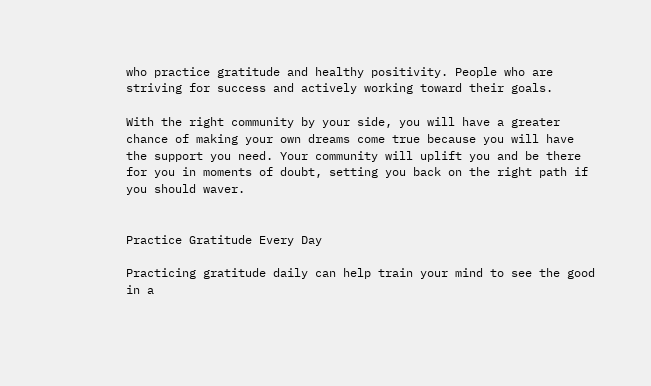who practice gratitude and healthy positivity. People who are striving for success and actively working toward their goals.

With the right community by your side, you will have a greater chance of making your own dreams come true because you will have the support you need. Your community will uplift you and be there for you in moments of doubt, setting you back on the right path if you should waver.


Practice Gratitude Every Day

Practicing gratitude daily can help train your mind to see the good in a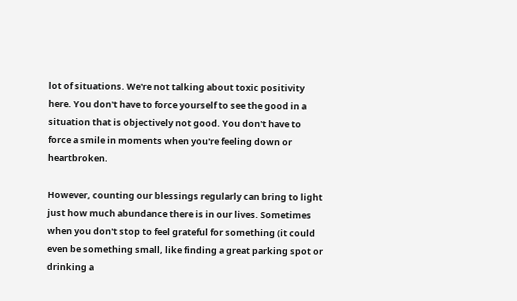lot of situations. We're not talking about toxic positivity here. You don't have to force yourself to see the good in a situation that is objectively not good. You don't have to force a smile in moments when you're feeling down or heartbroken.

However, counting our blessings regularly can bring to light just how much abundance there is in our lives. Sometimes when you don't stop to feel grateful for something (it could even be something small, like finding a great parking spot or drinking a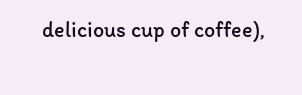delicious cup of coffee),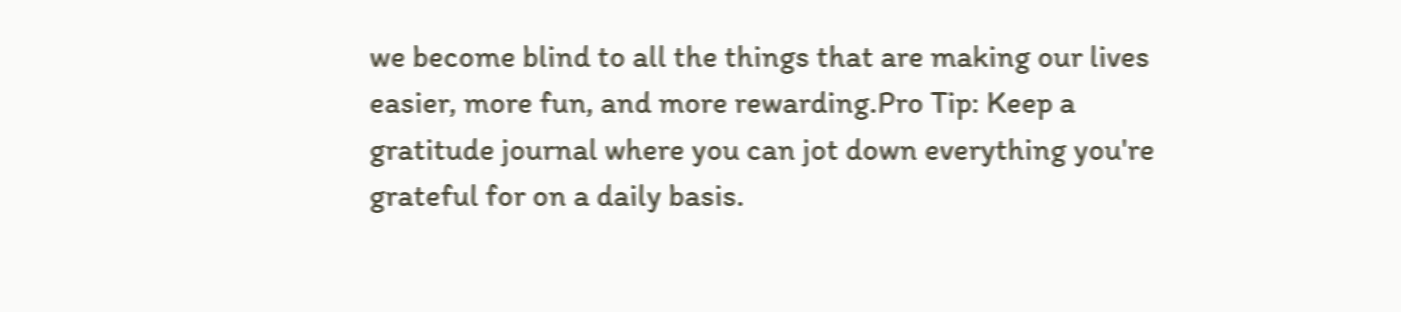we become blind to all the things that are making our lives easier, more fun, and more rewarding.Pro Tip: Keep a gratitude journal where you can jot down everything you're grateful for on a daily basis.